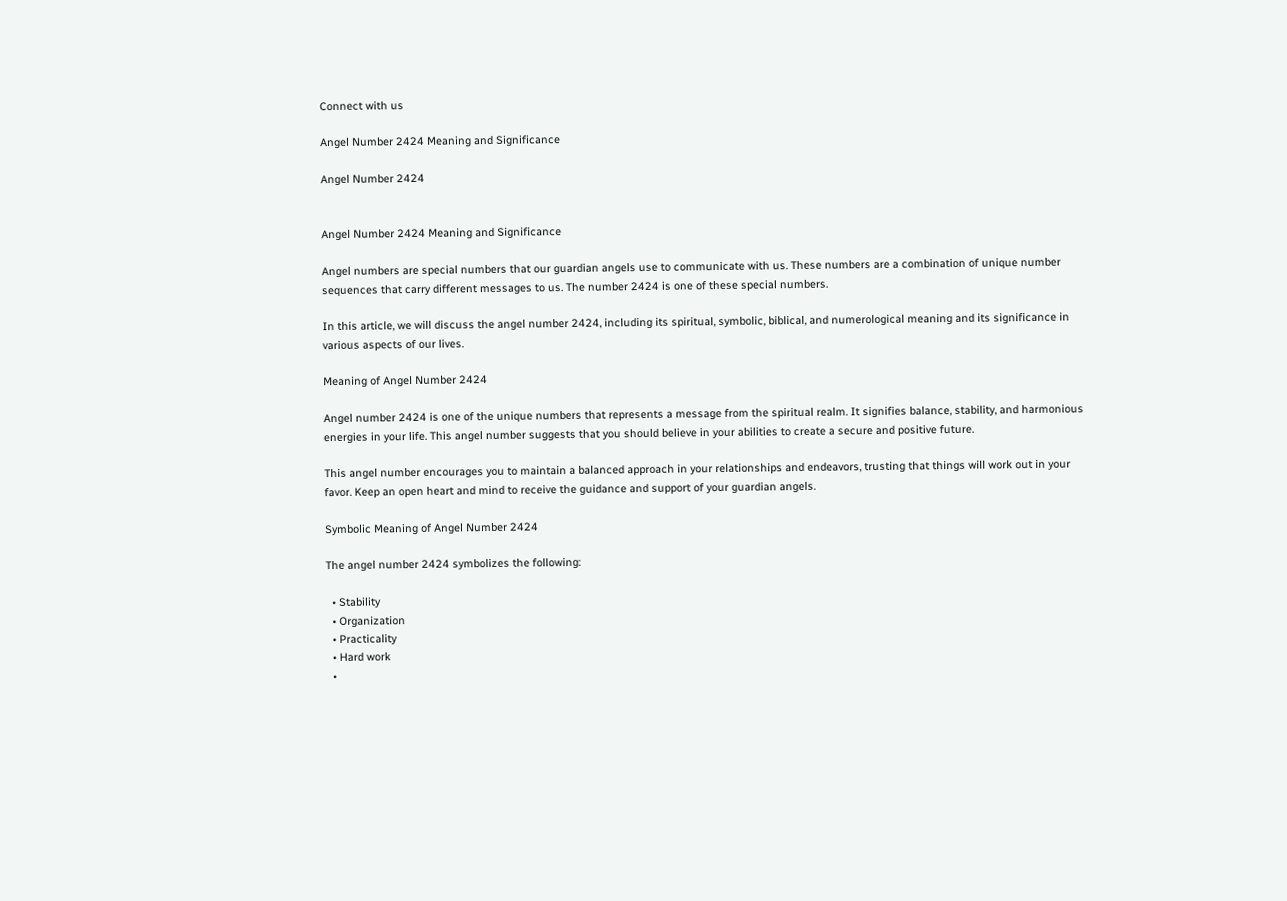Connect with us

Angel Number 2424 Meaning and Significance

Angel Number 2424


Angel Number 2424 Meaning and Significance

Angel numbers are special numbers that our guardian angels use to communicate with us. These numbers are a combination of unique number sequences that carry different messages to us. The number 2424 is one of these special numbers.

In this article, we will discuss the angel number 2424, including its spiritual, symbolic, biblical, and numerological meaning and its significance in various aspects of our lives.

Meaning of Angel Number 2424

Angel number 2424 is one of the unique numbers that represents a message from the spiritual realm. It signifies balance, stability, and harmonious energies in your life. This angel number suggests that you should believe in your abilities to create a secure and positive future.

This angel number encourages you to maintain a balanced approach in your relationships and endeavors, trusting that things will work out in your favor. Keep an open heart and mind to receive the guidance and support of your guardian angels.

Symbolic Meaning of Angel Number 2424

The angel number 2424 symbolizes the following:

  • Stability
  • Organization
  • Practicality
  • Hard work
  •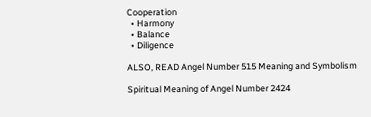Cooperation
  • Harmony
  • Balance
  • Diligence

ALSO, READ Angel Number 515 Meaning and Symbolism

Spiritual Meaning of Angel Number 2424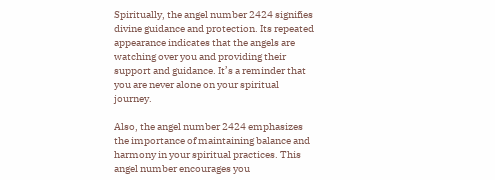Spiritually, the angel number 2424 signifies divine guidance and protection. Its repeated appearance indicates that the angels are watching over you and providing their support and guidance. It’s a reminder that you are never alone on your spiritual journey.

Also, the angel number 2424 emphasizes the importance of maintaining balance and harmony in your spiritual practices. This angel number encourages you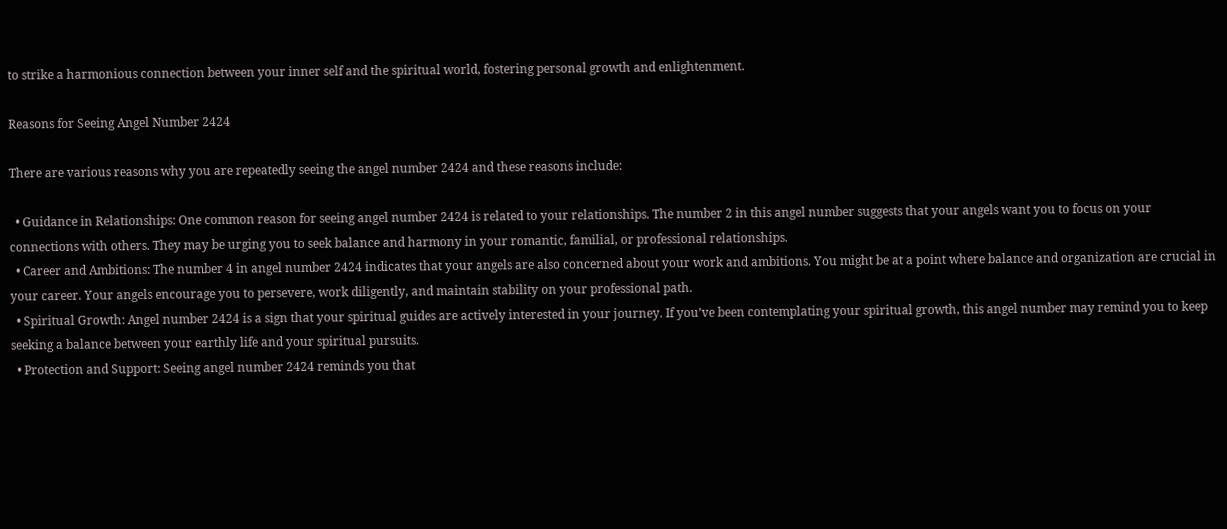to strike a harmonious connection between your inner self and the spiritual world, fostering personal growth and enlightenment.

Reasons for Seeing Angel Number 2424

There are various reasons why you are repeatedly seeing the angel number 2424 and these reasons include:

  • Guidance in Relationships: One common reason for seeing angel number 2424 is related to your relationships. The number 2 in this angel number suggests that your angels want you to focus on your connections with others. They may be urging you to seek balance and harmony in your romantic, familial, or professional relationships.
  • Career and Ambitions: The number 4 in angel number 2424 indicates that your angels are also concerned about your work and ambitions. You might be at a point where balance and organization are crucial in your career. Your angels encourage you to persevere, work diligently, and maintain stability on your professional path.
  • Spiritual Growth: Angel number 2424 is a sign that your spiritual guides are actively interested in your journey. If you’ve been contemplating your spiritual growth, this angel number may remind you to keep seeking a balance between your earthly life and your spiritual pursuits.
  • Protection and Support: Seeing angel number 2424 reminds you that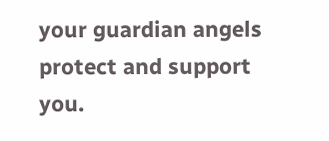your guardian angels protect and support you.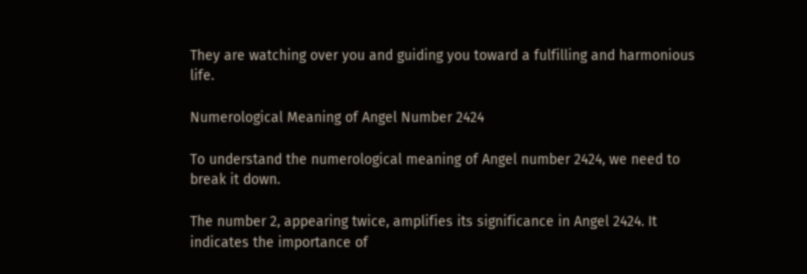They are watching over you and guiding you toward a fulfilling and harmonious life.

Numerological Meaning of Angel Number 2424

To understand the numerological meaning of Angel number 2424, we need to break it down.

The number 2, appearing twice, amplifies its significance in Angel 2424. It indicates the importance of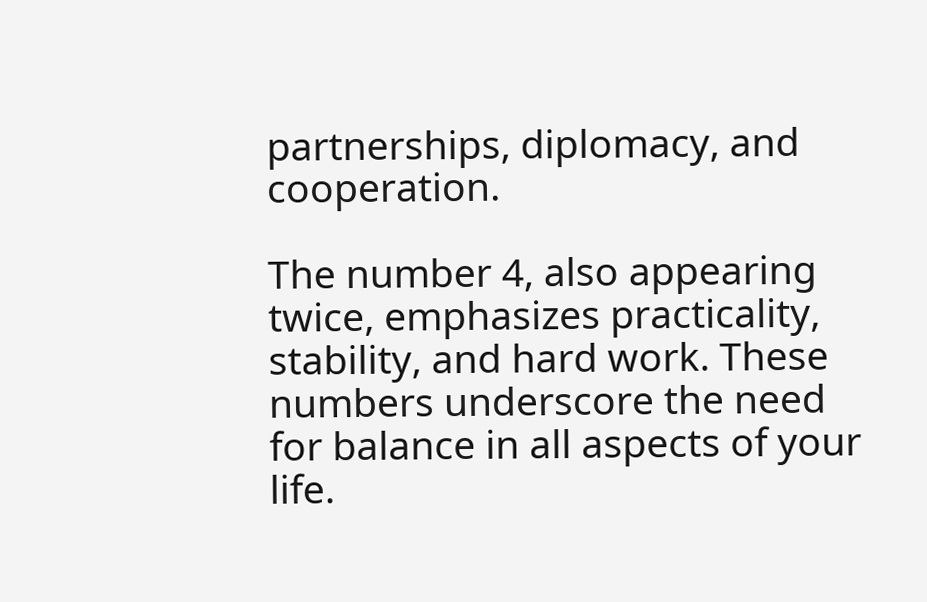partnerships, diplomacy, and cooperation.

The number 4, also appearing twice, emphasizes practicality, stability, and hard work. These numbers underscore the need for balance in all aspects of your life.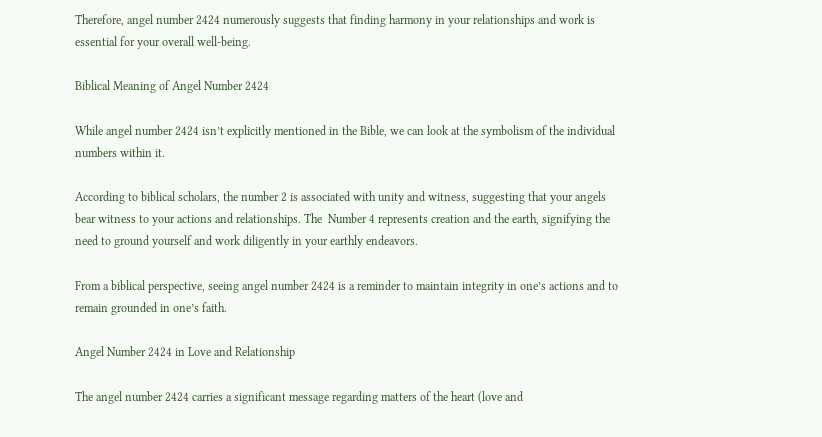Therefore, angel number 2424 numerously suggests that finding harmony in your relationships and work is essential for your overall well-being.

Biblical Meaning of Angel Number 2424

While angel number 2424 isn’t explicitly mentioned in the Bible, we can look at the symbolism of the individual numbers within it.

According to biblical scholars, the number 2 is associated with unity and witness, suggesting that your angels bear witness to your actions and relationships. The  Number 4 represents creation and the earth, signifying the need to ground yourself and work diligently in your earthly endeavors.

From a biblical perspective, seeing angel number 2424 is a reminder to maintain integrity in one’s actions and to remain grounded in one’s faith.

Angel Number 2424 in Love and Relationship

The angel number 2424 carries a significant message regarding matters of the heart (love and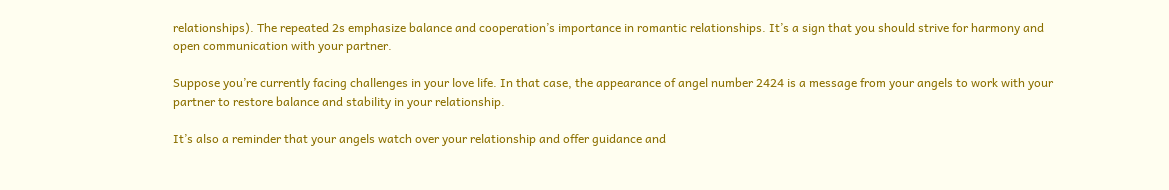relationships). The repeated 2s emphasize balance and cooperation’s importance in romantic relationships. It’s a sign that you should strive for harmony and open communication with your partner.

Suppose you’re currently facing challenges in your love life. In that case, the appearance of angel number 2424 is a message from your angels to work with your partner to restore balance and stability in your relationship.

It’s also a reminder that your angels watch over your relationship and offer guidance and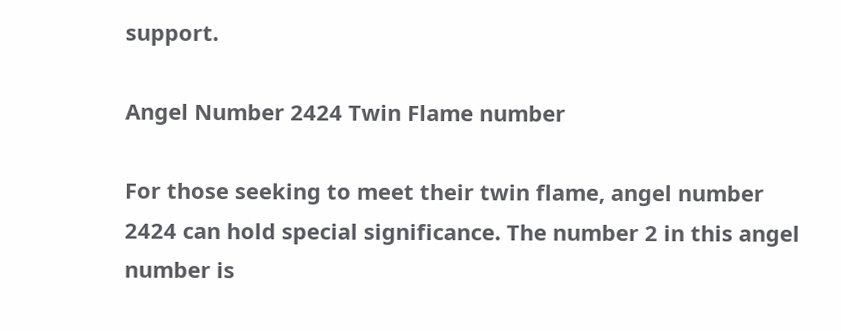support.

Angel Number 2424 Twin Flame number

For those seeking to meet their twin flame, angel number 2424 can hold special significance. The number 2 in this angel number is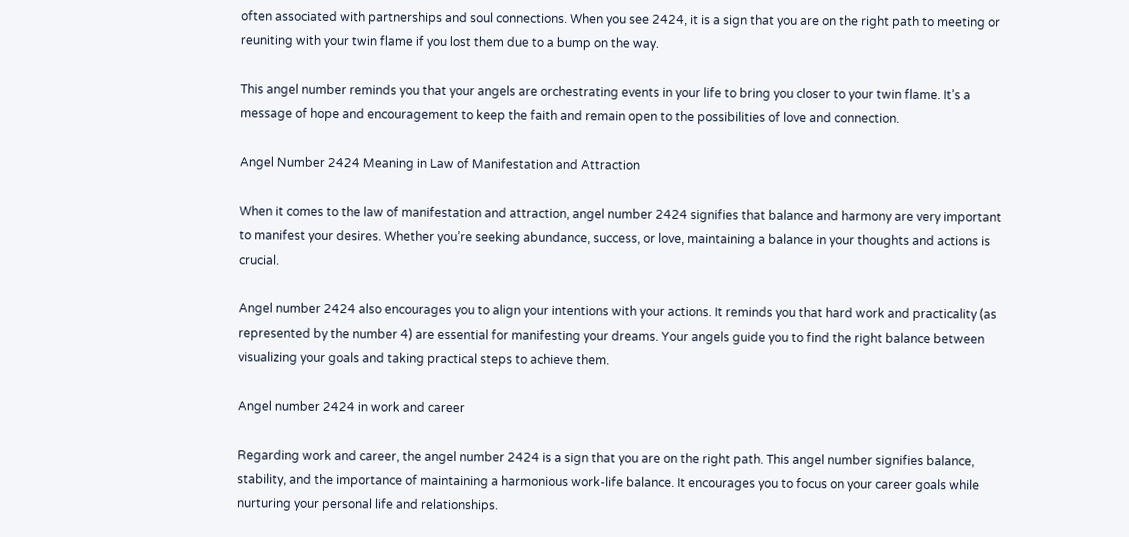often associated with partnerships and soul connections. When you see 2424, it is a sign that you are on the right path to meeting or reuniting with your twin flame if you lost them due to a bump on the way.

This angel number reminds you that your angels are orchestrating events in your life to bring you closer to your twin flame. It’s a message of hope and encouragement to keep the faith and remain open to the possibilities of love and connection.

Angel Number 2424 Meaning in Law of Manifestation and Attraction

When it comes to the law of manifestation and attraction, angel number 2424 signifies that balance and harmony are very important to manifest your desires. Whether you’re seeking abundance, success, or love, maintaining a balance in your thoughts and actions is crucial.

Angel number 2424 also encourages you to align your intentions with your actions. It reminds you that hard work and practicality (as represented by the number 4) are essential for manifesting your dreams. Your angels guide you to find the right balance between visualizing your goals and taking practical steps to achieve them.

Angel number 2424 in work and career

Regarding work and career, the angel number 2424 is a sign that you are on the right path. This angel number signifies balance, stability, and the importance of maintaining a harmonious work-life balance. It encourages you to focus on your career goals while nurturing your personal life and relationships.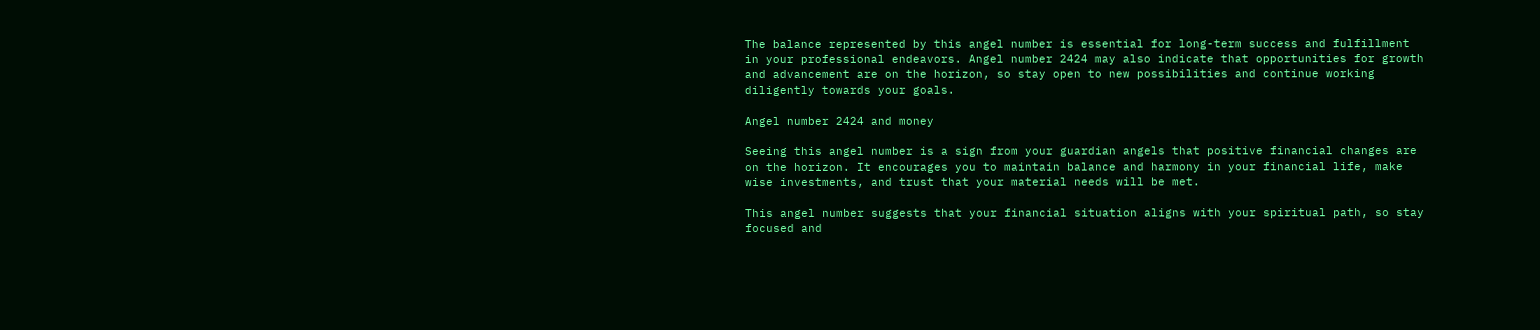The balance represented by this angel number is essential for long-term success and fulfillment in your professional endeavors. Angel number 2424 may also indicate that opportunities for growth and advancement are on the horizon, so stay open to new possibilities and continue working diligently towards your goals.

Angel number 2424 and money

Seeing this angel number is a sign from your guardian angels that positive financial changes are on the horizon. It encourages you to maintain balance and harmony in your financial life, make wise investments, and trust that your material needs will be met.

This angel number suggests that your financial situation aligns with your spiritual path, so stay focused and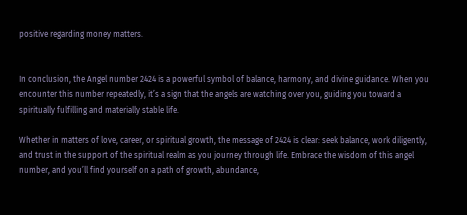positive regarding money matters.


In conclusion, the Angel number 2424 is a powerful symbol of balance, harmony, and divine guidance. When you encounter this number repeatedly, it’s a sign that the angels are watching over you, guiding you toward a spiritually fulfilling and materially stable life.

Whether in matters of love, career, or spiritual growth, the message of 2424 is clear: seek balance, work diligently, and trust in the support of the spiritual realm as you journey through life. Embrace the wisdom of this angel number, and you’ll find yourself on a path of growth, abundance,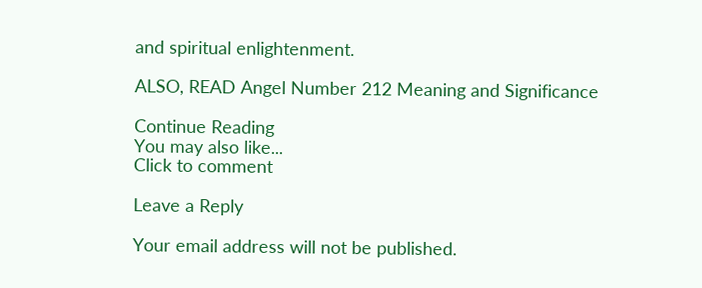and spiritual enlightenment.

ALSO, READ Angel Number 212 Meaning and Significance

Continue Reading
You may also like...
Click to comment

Leave a Reply

Your email address will not be published.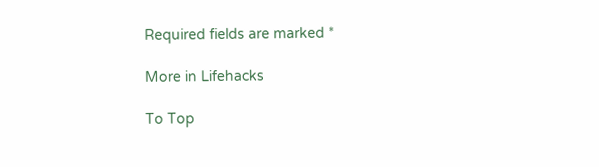Required fields are marked *

More in Lifehacks

To Top